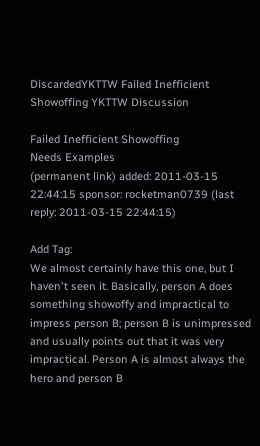DiscardedYKTTW Failed Inefficient Showoffing YKTTW Discussion

Failed Inefficient Showoffing
Needs Examples
(permanent link) added: 2011-03-15 22:44:15 sponsor: rocketman0739 (last reply: 2011-03-15 22:44:15)

Add Tag:
We almost certainly have this one, but I haven't seen it. Basically, person A does something showoffy and impractical to impress person B; person B is unimpressed and usually points out that it was very impractical. Person A is almost always the hero and person B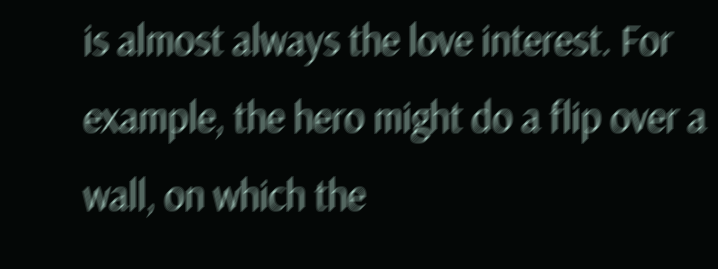is almost always the love interest. For example, the hero might do a flip over a wall, on which the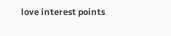love interest points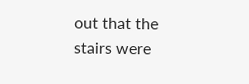out that the stairs were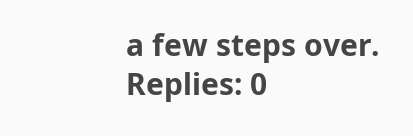a few steps over.
Replies: 0